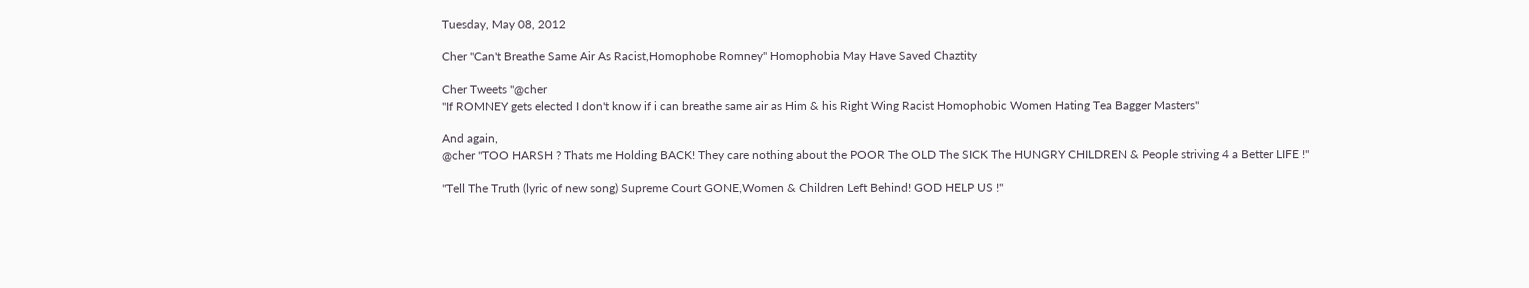Tuesday, May 08, 2012

Cher "Can't Breathe Same Air As Racist,Homophobe Romney" Homophobia May Have Saved Chaztity

Cher Tweets "@cher
"If ROMNEY gets elected I don't know if i can breathe same air as Him & his Right Wing Racist Homophobic Women Hating Tea Bagger Masters"

And again,
@cher "TOO HARSH ? Thats me Holding BACK! They care nothing about the POOR The OLD The SICK The HUNGRY CHILDREN & People striving 4 a Better LIFE !"

"Tell The Truth (lyric of new song) Supreme Court GONE,Women & Children Left Behind! GOD HELP US !"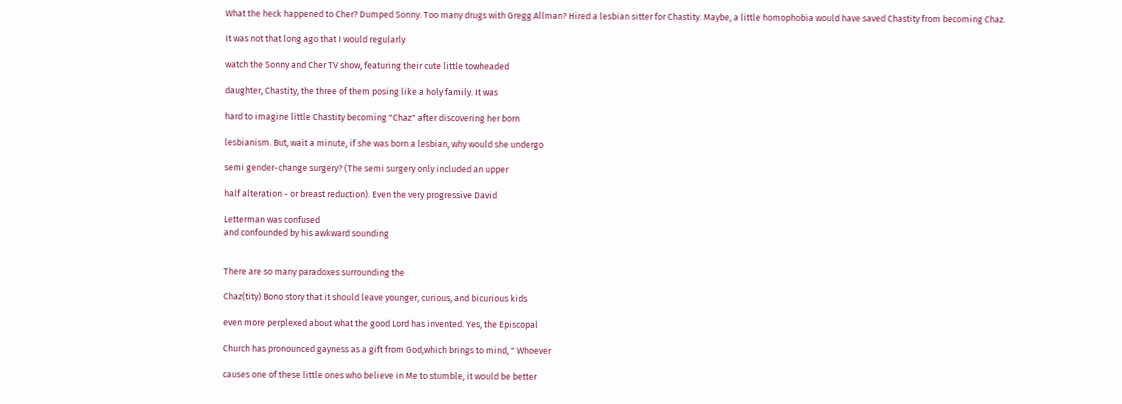What the heck happened to Cher? Dumped Sonny. Too many drugs with Gregg Allman? Hired a lesbian sitter for Chastity. Maybe, a little homophobia would have saved Chastity from becoming Chaz.

It was not that long ago that I would regularly

watch the Sonny and Cher TV show, featuring their cute little towheaded

daughter, Chastity, the three of them posing like a holy family. It was

hard to imagine little Chastity becoming "Chaz" after discovering her born

lesbianism. But, wait a minute, if she was born a lesbian, why would she undergo

semi gender-change surgery? (The semi surgery only included an upper

half alteration - or breast reduction). Even the very progressive David

Letterman was confused
and confounded by his awkward sounding


There are so many paradoxes surrounding the

Chaz(tity) Bono story that it should leave younger, curious, and bicurious kids

even more perplexed about what the good Lord has invented. Yes, the Episcopal

Church has pronounced gayness as a gift from God,which brings to mind, " Whoever

causes one of these little ones who believe in Me to stumble, it would be better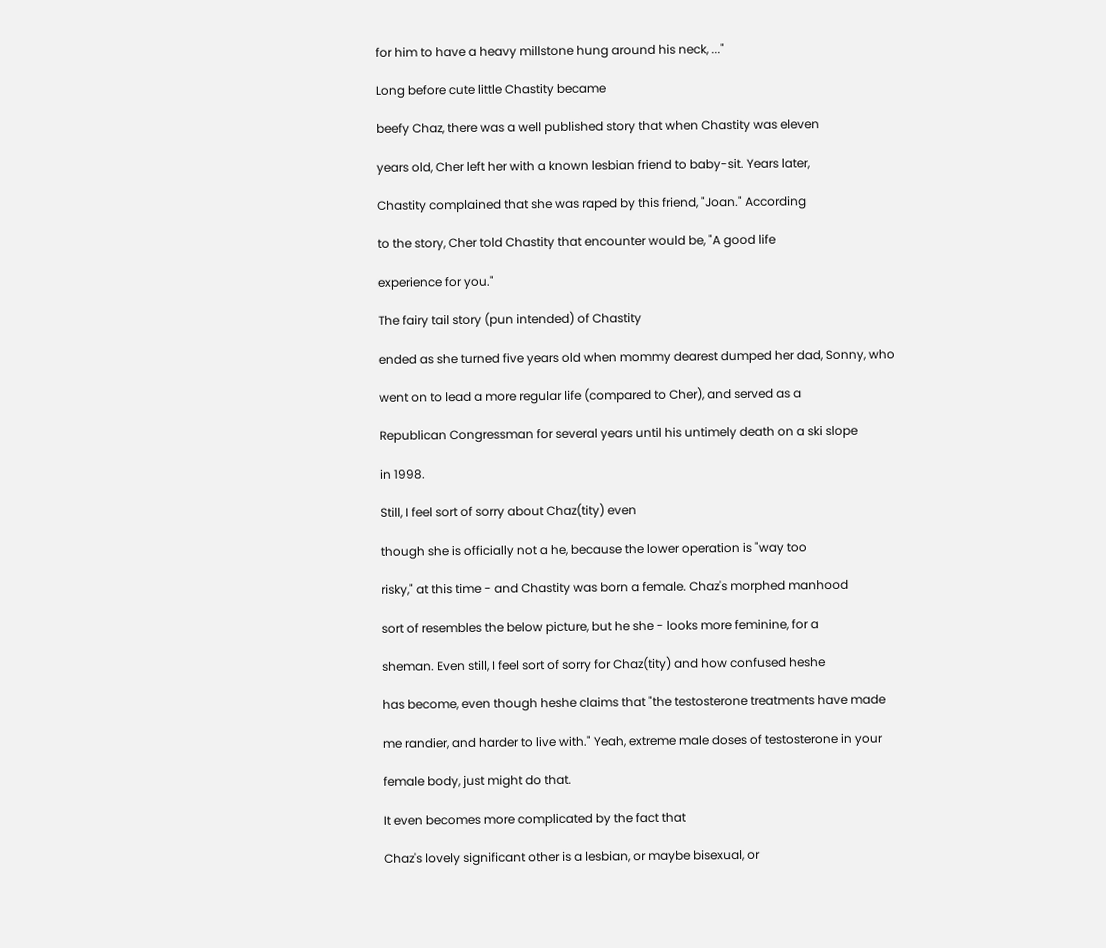for him to have a heavy millstone hung around his neck, ..."

Long before cute little Chastity became

beefy Chaz, there was a well published story that when Chastity was eleven

years old, Cher left her with a known lesbian friend to baby-sit. Years later,

Chastity complained that she was raped by this friend, "Joan." According

to the story, Cher told Chastity that encounter would be, "A good life

experience for you."

The fairy tail story (pun intended) of Chastity

ended as she turned five years old when mommy dearest dumped her dad, Sonny, who

went on to lead a more regular life (compared to Cher), and served as a

Republican Congressman for several years until his untimely death on a ski slope

in 1998.

Still, I feel sort of sorry about Chaz(tity) even

though she is officially not a he, because the lower operation is "way too

risky," at this time - and Chastity was born a female. Chaz's morphed manhood

sort of resembles the below picture, but he she - looks more feminine, for a

sheman. Even still, I feel sort of sorry for Chaz(tity) and how confused heshe

has become, even though heshe claims that "the testosterone treatments have made

me randier, and harder to live with." Yeah, extreme male doses of testosterone in your

female body, just might do that.

It even becomes more complicated by the fact that

Chaz's lovely significant other is a lesbian, or maybe bisexual, or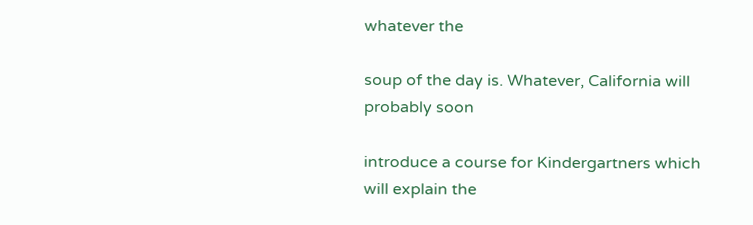whatever the

soup of the day is. Whatever, California will probably soon

introduce a course for Kindergartners which will explain the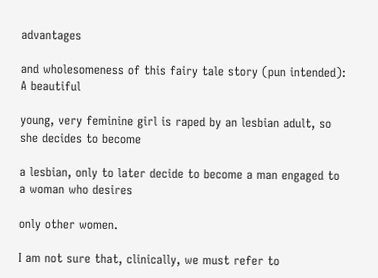advantages

and wholesomeness of this fairy tale story (pun intended): A beautiful

young, very feminine girl is raped by an lesbian adult, so she decides to become

a lesbian, only to later decide to become a man engaged to a woman who desires

only other women.

I am not sure that, clinically, we must refer to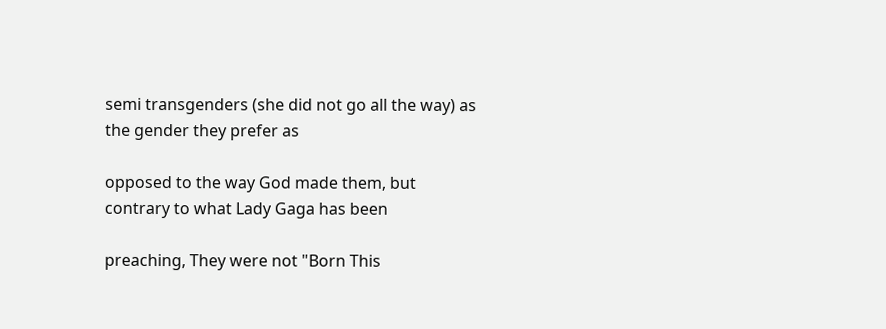semi transgenders (she did not go all the way) as the gender they prefer as

opposed to the way God made them, but contrary to what Lady Gaga has been

preaching, They were not "Born This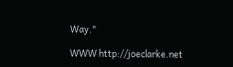Way."

WWW http://joeclarke.net